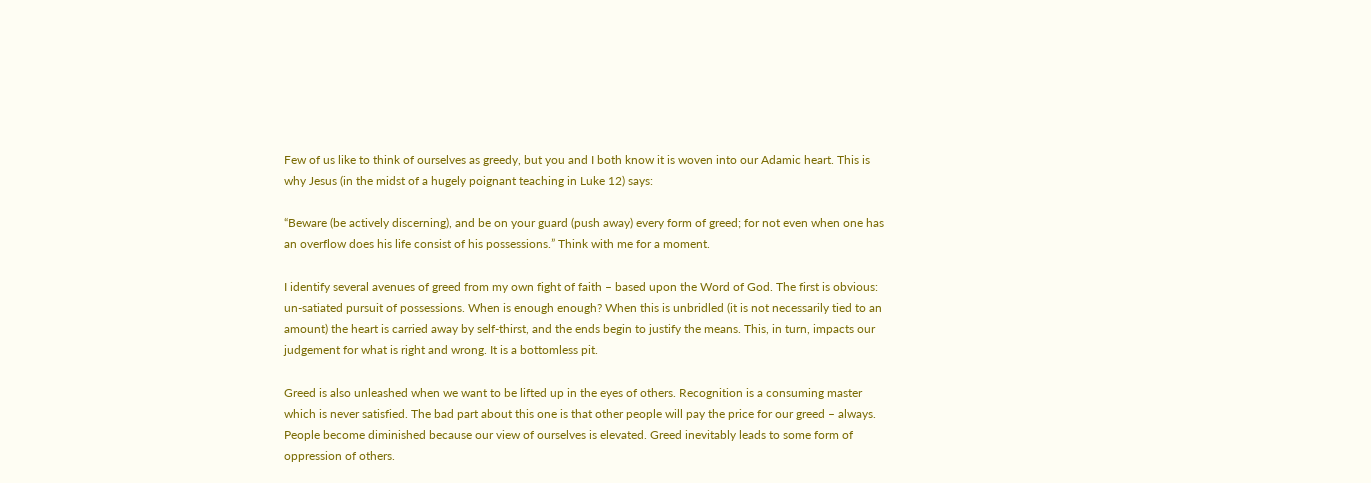Few of us like to think of ourselves as greedy, but you and I both know it is woven into our Adamic heart. This is why Jesus (in the midst of a hugely poignant teaching in Luke 12) says:

“Beware (be actively discerning), and be on your guard (push away) every form of greed; for not even when one has an overflow does his life consist of his possessions.” Think with me for a moment.

I identify several avenues of greed from my own fight of faith – based upon the Word of God. The first is obvious: un-satiated pursuit of possessions. When is enough enough? When this is unbridled (it is not necessarily tied to an amount) the heart is carried away by self-thirst, and the ends begin to justify the means. This, in turn, impacts our judgement for what is right and wrong. It is a bottomless pit.

Greed is also unleashed when we want to be lifted up in the eyes of others. Recognition is a consuming master which is never satisfied. The bad part about this one is that other people will pay the price for our greed – always. People become diminished because our view of ourselves is elevated. Greed inevitably leads to some form of oppression of others.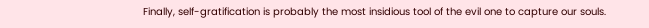Finally, self-gratification is probably the most insidious tool of the evil one to capture our souls.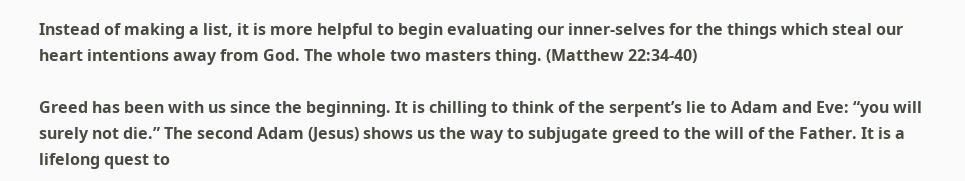Instead of making a list, it is more helpful to begin evaluating our inner-selves for the things which steal our heart intentions away from God. The whole two masters thing. (Matthew 22:34-40)

Greed has been with us since the beginning. It is chilling to think of the serpent’s lie to Adam and Eve: “you will surely not die.” The second Adam (Jesus) shows us the way to subjugate greed to the will of the Father. It is a lifelong quest to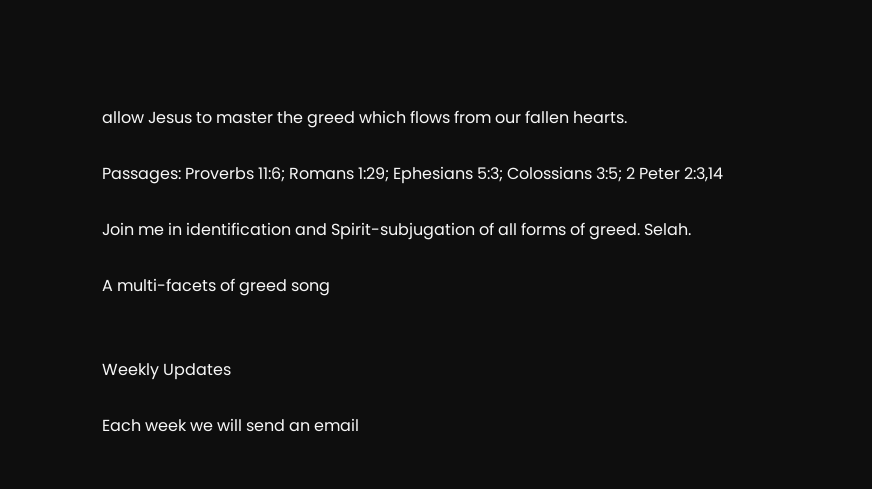allow Jesus to master the greed which flows from our fallen hearts.

Passages: Proverbs 11:6; Romans 1:29; Ephesians 5:3; Colossians 3:5; 2 Peter 2:3,14

Join me in identification and Spirit-subjugation of all forms of greed. Selah.

A multi-facets of greed song


Weekly Updates

Each week we will send an email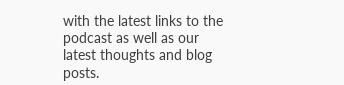with the latest links to the podcast as well as our latest thoughts and blog posts.